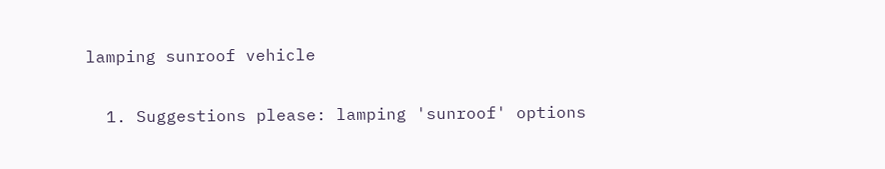lamping sunroof vehicle

  1. Suggestions please: lamping 'sunroof' options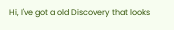Hi, I've got a old Discovery that looks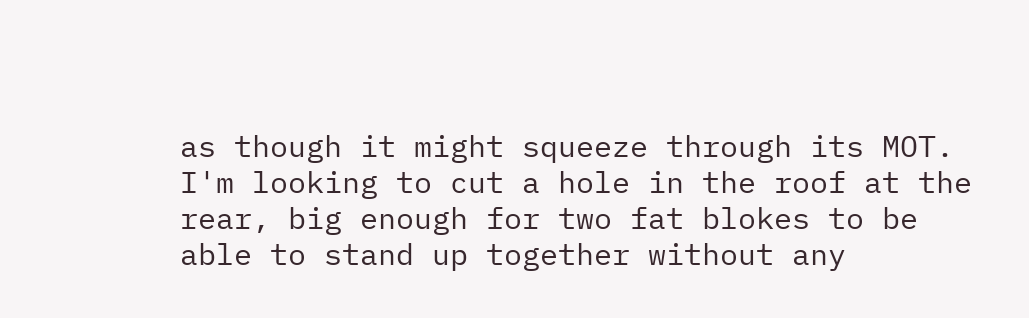as though it might squeeze through its MOT. I'm looking to cut a hole in the roof at the rear, big enough for two fat blokes to be able to stand up together without any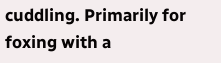cuddling. Primarily for foxing with a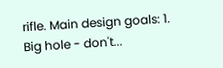rifle. Main design goals: 1. Big hole - don't...